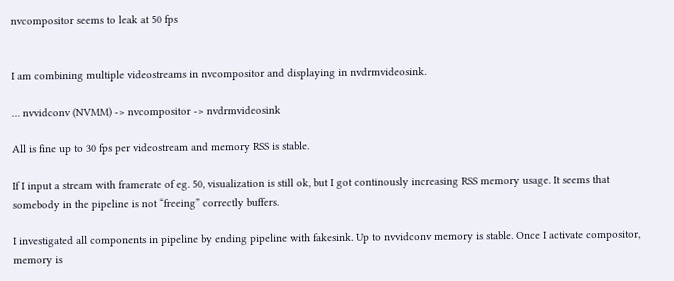nvcompositor seems to leak at 50 fps


I am combining multiple videostreams in nvcompositor and displaying in nvdrmvideosink.

… nvvidconv (NVMM) -> nvcompositor -> nvdrmvideosink

All is fine up to 30 fps per videostream and memory RSS is stable.

If I input a stream with framerate of eg. 50, visualization is still ok, but I got continously increasing RSS memory usage. It seems that somebody in the pipeline is not “freeing” correctly buffers.

I investigated all components in pipeline by ending pipeline with fakesink. Up to nvvidconv memory is stable. Once I activate compositor, memory is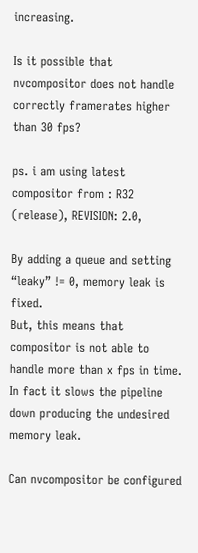increasing.

Is it possible that nvcompositor does not handle correctly framerates higher than 30 fps?

ps. i am using latest compositor from : R32 (release), REVISION: 2.0,

By adding a queue and setting “leaky” != 0, memory leak is fixed.
But, this means that compositor is not able to handle more than x fps in time.
In fact it slows the pipeline down producing the undesired memory leak.

Can nvcompositor be configured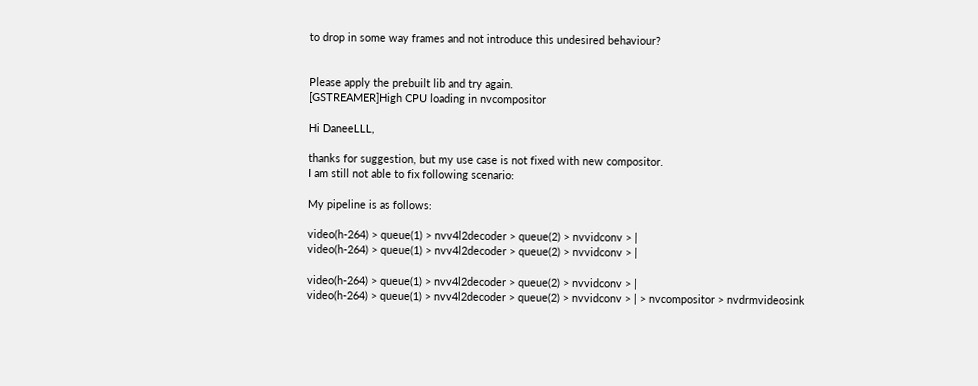to drop in some way frames and not introduce this undesired behaviour?


Please apply the prebuilt lib and try again.
[GSTREAMER]High CPU loading in nvcompositor

Hi DaneeLLL,

thanks for suggestion, but my use case is not fixed with new compositor.
I am still not able to fix following scenario:

My pipeline is as follows:

video(h-264) > queue(1) > nvv4l2decoder > queue(2) > nvvidconv > |
video(h-264) > queue(1) > nvv4l2decoder > queue(2) > nvvidconv > |

video(h-264) > queue(1) > nvv4l2decoder > queue(2) > nvvidconv > |
video(h-264) > queue(1) > nvv4l2decoder > queue(2) > nvvidconv > | > nvcompositor > nvdrmvideosink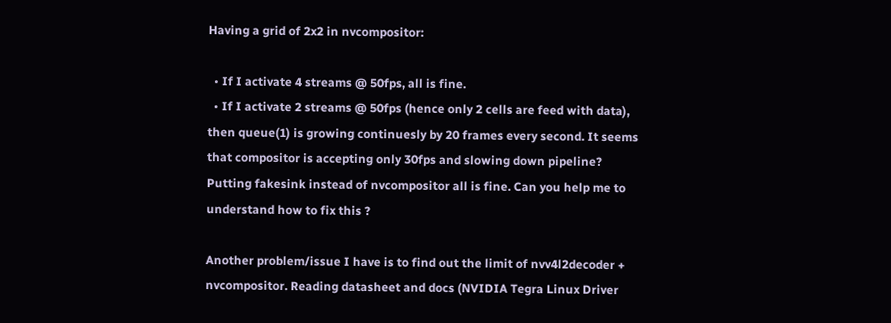Having a grid of 2x2 in nvcompositor:

  • If I activate 4 streams @ 50fps, all is fine.
  • If I activate 2 streams @ 50fps (hence only 2 cells are feed with data), then queue(1) is growing continuesly by 20 frames every second. It seems that compositor is accepting only 30fps and slowing down pipeline? Putting fakesink instead of nvcompositor all is fine. Can you help me to understand how to fix this ?

Another problem/issue I have is to find out the limit of nvv4l2decoder + nvcompositor. Reading datasheet and docs (NVIDIA Tegra Linux Driver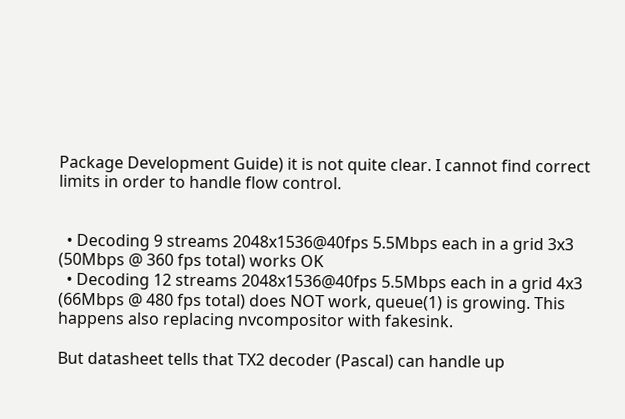Package Development Guide) it is not quite clear. I cannot find correct limits in order to handle flow control.


  • Decoding 9 streams 2048x1536@40fps 5.5Mbps each in a grid 3x3 (50Mbps @ 360 fps total) works OK
  • Decoding 12 streams 2048x1536@40fps 5.5Mbps each in a grid 4x3 (66Mbps @ 480 fps total) does NOT work, queue(1) is growing. This happens also replacing nvcompositor with fakesink.

But datasheet tells that TX2 decoder (Pascal) can handle up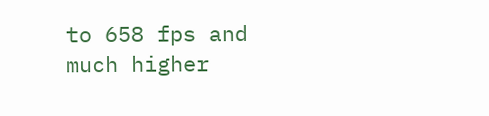to 658 fps and much higher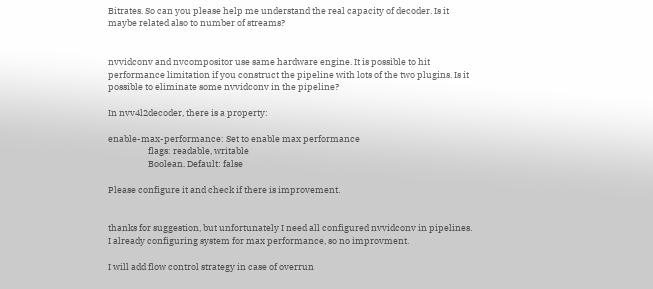Bitrates. So can you please help me understand the real capacity of decoder. Is it maybe related also to number of streams?


nvvidconv and nvcompositor use same hardware engine. It is possible to hit performance limitation if you construct the pipeline with lots of the two plugins. Is it possible to eliminate some nvvidconv in the pipeline?

In nvv4l2decoder, there is a property:

enable-max-performance: Set to enable max performance
                    flags: readable, writable
                    Boolean. Default: false

Please configure it and check if there is improvement.


thanks for suggestion, but unfortunately I need all configured nvvidconv in pipelines.
I already configuring system for max performance, so no improvment.

I will add flow control strategy in case of overrun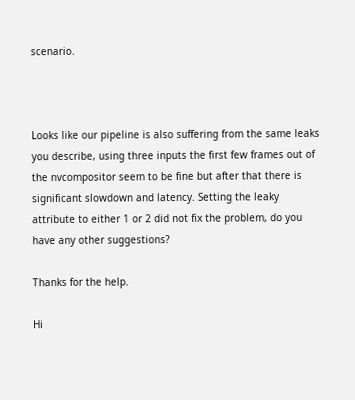scenario.



Looks like our pipeline is also suffering from the same leaks you describe, using three inputs the first few frames out of the nvcompositor seem to be fine but after that there is significant slowdown and latency. Setting the leaky attribute to either 1 or 2 did not fix the problem, do you have any other suggestions?

Thanks for the help.

Hi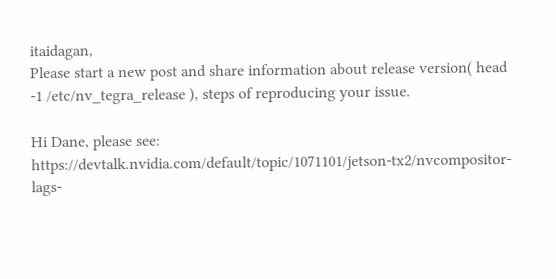itaidagan,
Please start a new post and share information about release version( head -1 /etc/nv_tegra_release ), steps of reproducing your issue.

Hi Dane, please see: https://devtalk.nvidia.com/default/topic/1071101/jetson-tx2/nvcompositor-lags-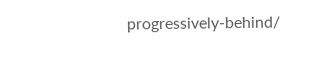progressively-behind/